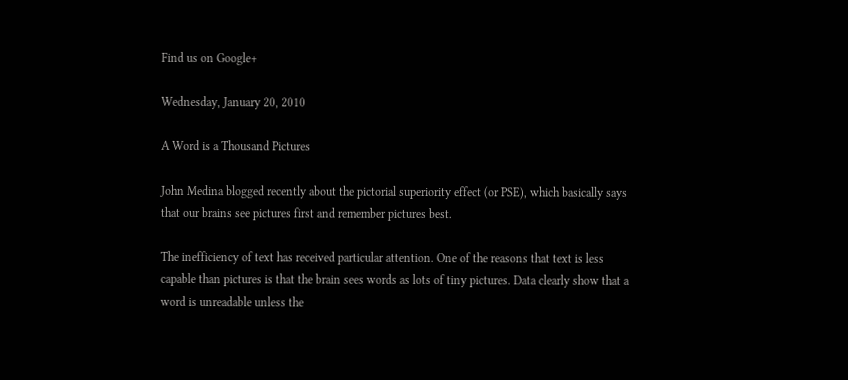Find us on Google+

Wednesday, January 20, 2010

A Word is a Thousand Pictures

John Medina blogged recently about the pictorial superiority effect (or PSE), which basically says that our brains see pictures first and remember pictures best.

The inefficiency of text has received particular attention. One of the reasons that text is less capable than pictures is that the brain sees words as lots of tiny pictures. Data clearly show that a word is unreadable unless the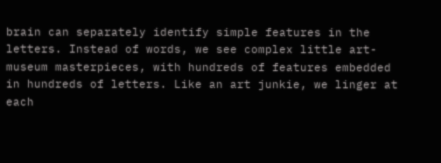brain can separately identify simple features in the letters. Instead of words, we see complex little art-museum masterpieces, with hundreds of features embedded in hundreds of letters. Like an art junkie, we linger at each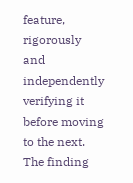feature, rigorously and independently verifying it before moving to the next. The finding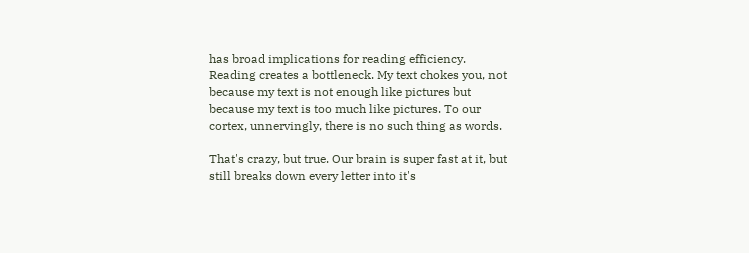has broad implications for reading efficiency. Reading creates a bottleneck. My text chokes you, not because my text is not enough like pictures but because my text is too much like pictures. To our cortex, unnervingly, there is no such thing as words.

That's crazy, but true. Our brain is super fast at it, but still breaks down every letter into it's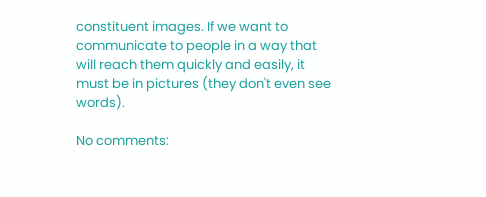constituent images. If we want to communicate to people in a way that will reach them quickly and easily, it must be in pictures (they don't even see words).

No comments: